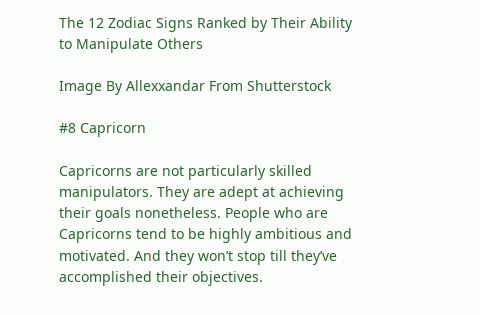The 12 Zodiac Signs Ranked by Their Ability to Manipulate Others

Image By Allexxandar From Shutterstock

#8 Capricorn

Capricorns are not particularly skilled manipulators. They are adept at achieving their goals nonetheless. People who are Capricorns tend to be highly ambitious and motivated. And they won’t stop till they’ve accomplished their objectives.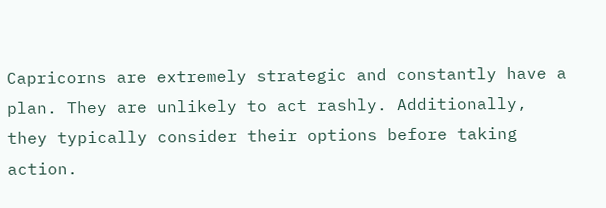Capricorns are extremely strategic and constantly have a plan. They are unlikely to act rashly. Additionally, they typically consider their options before taking action.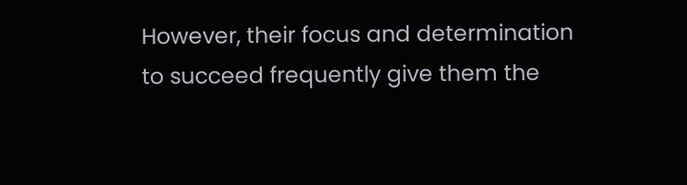However, their focus and determination to succeed frequently give them the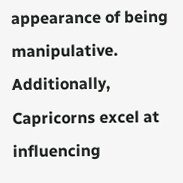appearance of being manipulative. Additionally, Capricorns excel at influencing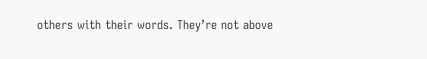others with their words. They’re not above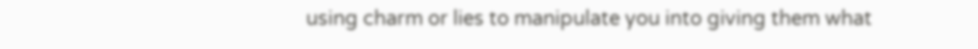using charm or lies to manipulate you into giving them what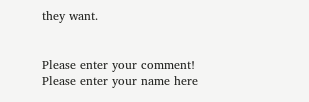they want.


Please enter your comment!
Please enter your name here